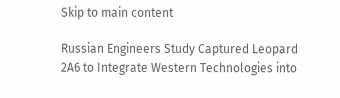Skip to main content

Russian Engineers Study Captured Leopard 2A6 to Integrate Western Technologies into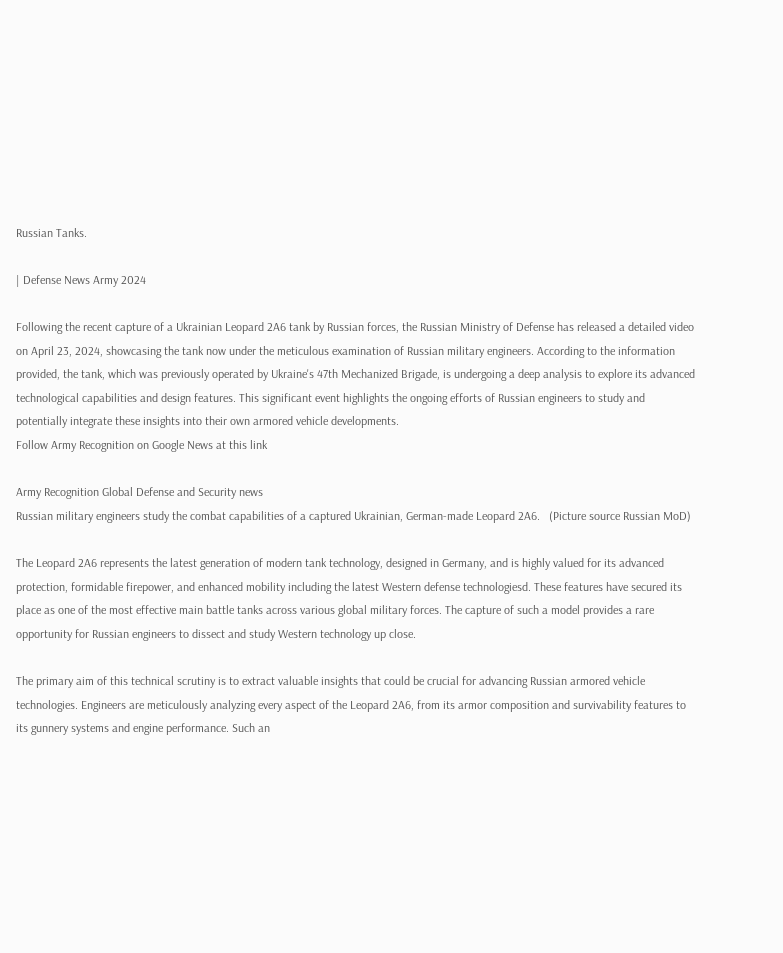Russian Tanks.

| Defense News Army 2024

Following the recent capture of a Ukrainian Leopard 2A6 tank by Russian forces, the Russian Ministry of Defense has released a detailed video on April 23, 2024, showcasing the tank now under the meticulous examination of Russian military engineers. According to the information provided, the tank, which was previously operated by Ukraine's 47th Mechanized Brigade, is undergoing a deep analysis to explore its advanced technological capabilities and design features. This significant event highlights the ongoing efforts of Russian engineers to study and potentially integrate these insights into their own armored vehicle developments.
Follow Army Recognition on Google News at this link

Army Recognition Global Defense and Security news
Russian military engineers study the combat capabilities of a captured Ukrainian, German-made Leopard 2A6.   (Picture source Russian MoD)

The Leopard 2A6 represents the latest generation of modern tank technology, designed in Germany, and is highly valued for its advanced protection, formidable firepower, and enhanced mobility including the latest Western defense technologiesd. These features have secured its place as one of the most effective main battle tanks across various global military forces. The capture of such a model provides a rare opportunity for Russian engineers to dissect and study Western technology up close.

The primary aim of this technical scrutiny is to extract valuable insights that could be crucial for advancing Russian armored vehicle technologies. Engineers are meticulously analyzing every aspect of the Leopard 2A6, from its armor composition and survivability features to its gunnery systems and engine performance. Such an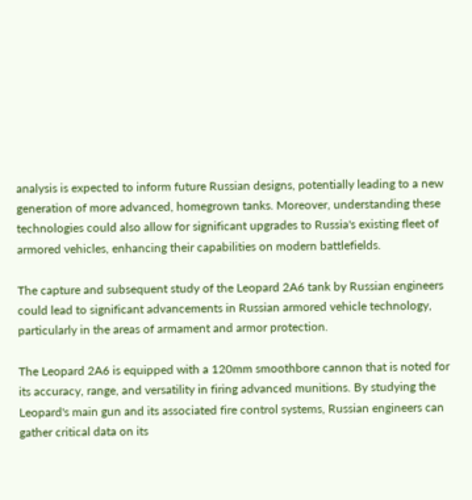analysis is expected to inform future Russian designs, potentially leading to a new generation of more advanced, homegrown tanks. Moreover, understanding these technologies could also allow for significant upgrades to Russia's existing fleet of armored vehicles, enhancing their capabilities on modern battlefields.

The capture and subsequent study of the Leopard 2A6 tank by Russian engineers could lead to significant advancements in Russian armored vehicle technology, particularly in the areas of armament and armor protection.

The Leopard 2A6 is equipped with a 120mm smoothbore cannon that is noted for its accuracy, range, and versatility in firing advanced munitions. By studying the Leopard's main gun and its associated fire control systems, Russian engineers can gather critical data on its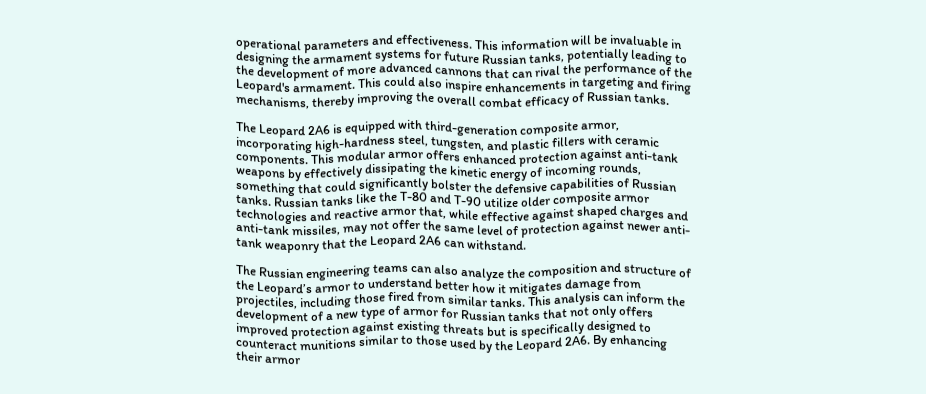operational parameters and effectiveness. This information will be invaluable in designing the armament systems for future Russian tanks, potentially leading to the development of more advanced cannons that can rival the performance of the Leopard's armament. This could also inspire enhancements in targeting and firing mechanisms, thereby improving the overall combat efficacy of Russian tanks.

The Leopard 2A6 is equipped with third-generation composite armor, incorporating high-hardness steel, tungsten, and plastic fillers with ceramic components. This modular armor offers enhanced protection against anti-tank weapons by effectively dissipating the kinetic energy of incoming rounds, something that could significantly bolster the defensive capabilities of Russian tanks. Russian tanks like the T-80 and T-90 utilize older composite armor technologies and reactive armor that, while effective against shaped charges and anti-tank missiles, may not offer the same level of protection against newer anti-tank weaponry that the Leopard 2A6 can withstand.

The Russian engineering teams can also analyze the composition and structure of the Leopard’s armor to understand better how it mitigates damage from projectiles, including those fired from similar tanks. This analysis can inform the development of a new type of armor for Russian tanks that not only offers improved protection against existing threats but is specifically designed to counteract munitions similar to those used by the Leopard 2A6. By enhancing their armor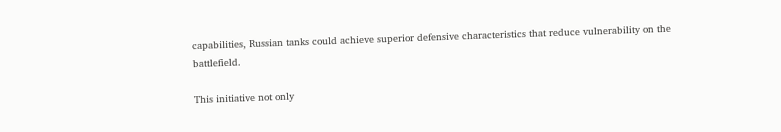capabilities, Russian tanks could achieve superior defensive characteristics that reduce vulnerability on the battlefield.

This initiative not only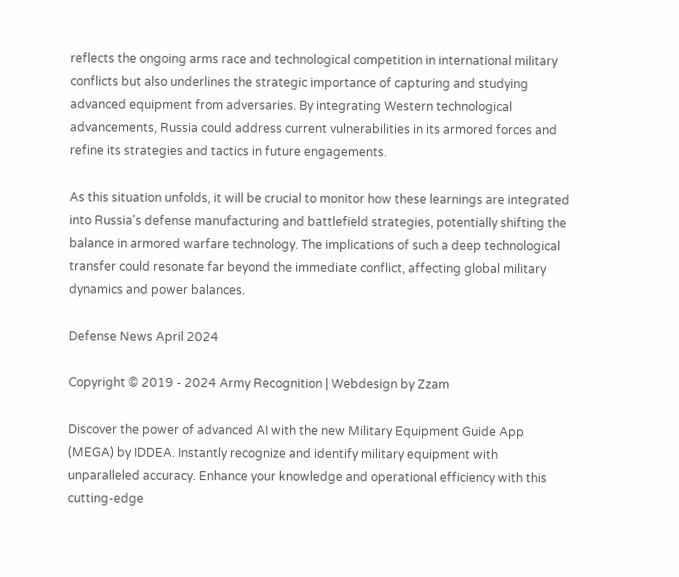reflects the ongoing arms race and technological competition in international military conflicts but also underlines the strategic importance of capturing and studying advanced equipment from adversaries. By integrating Western technological advancements, Russia could address current vulnerabilities in its armored forces and refine its strategies and tactics in future engagements.

As this situation unfolds, it will be crucial to monitor how these learnings are integrated into Russia's defense manufacturing and battlefield strategies, potentially shifting the balance in armored warfare technology. The implications of such a deep technological transfer could resonate far beyond the immediate conflict, affecting global military dynamics and power balances.

Defense News April 2024

Copyright © 2019 - 2024 Army Recognition | Webdesign by Zzam

Discover the power of advanced AI with the new Military Equipment Guide App (MEGA) by IDDEA. Instantly recognize and identify military equipment with unparalleled accuracy. Enhance your knowledge and operational efficiency with this cutting-edge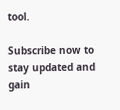tool.

Subscribe now to stay updated and gain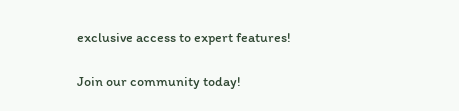exclusive access to expert features!

Join our community today!